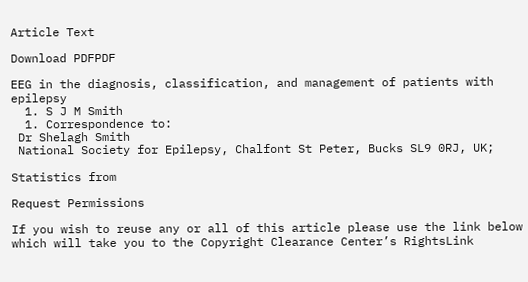Article Text

Download PDFPDF

EEG in the diagnosis, classification, and management of patients with epilepsy
  1. S J M Smith
  1. Correspondence to:
 Dr Shelagh Smith
 National Society for Epilepsy, Chalfont St Peter, Bucks SL9 0RJ, UK;

Statistics from

Request Permissions

If you wish to reuse any or all of this article please use the link below which will take you to the Copyright Clearance Center’s RightsLink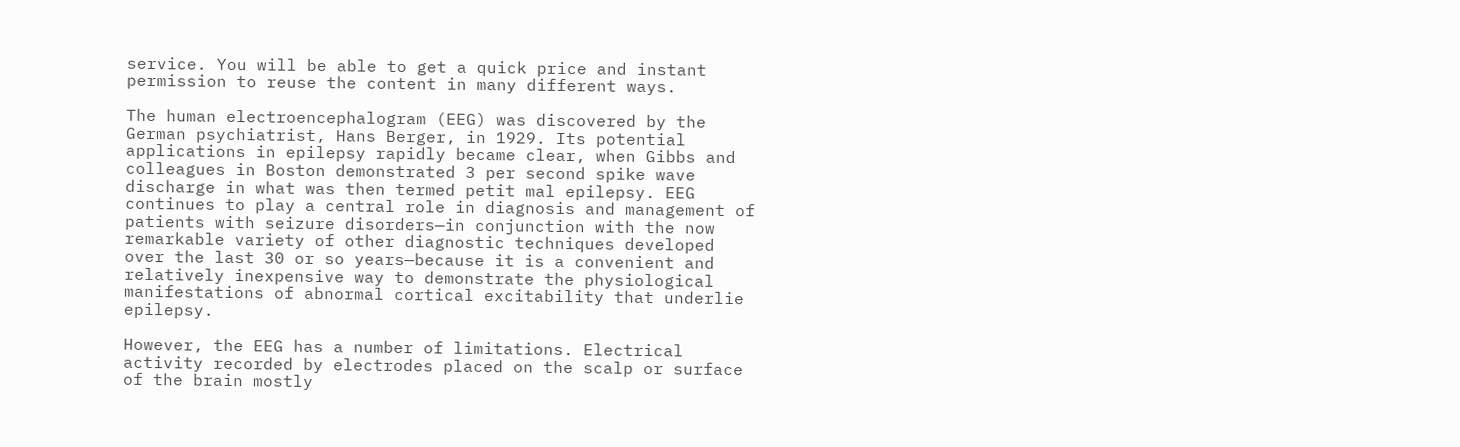service. You will be able to get a quick price and instant permission to reuse the content in many different ways.

The human electroencephalogram (EEG) was discovered by the German psychiatrist, Hans Berger, in 1929. Its potential applications in epilepsy rapidly became clear, when Gibbs and colleagues in Boston demonstrated 3 per second spike wave discharge in what was then termed petit mal epilepsy. EEG continues to play a central role in diagnosis and management of patients with seizure disorders—in conjunction with the now remarkable variety of other diagnostic techniques developed over the last 30 or so years—because it is a convenient and relatively inexpensive way to demonstrate the physiological manifestations of abnormal cortical excitability that underlie epilepsy.

However, the EEG has a number of limitations. Electrical activity recorded by electrodes placed on the scalp or surface of the brain mostly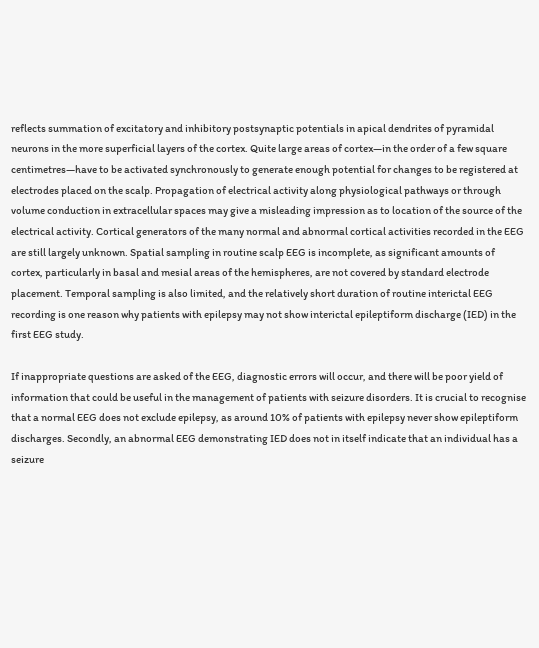reflects summation of excitatory and inhibitory postsynaptic potentials in apical dendrites of pyramidal neurons in the more superficial layers of the cortex. Quite large areas of cortex—in the order of a few square centimetres—have to be activated synchronously to generate enough potential for changes to be registered at electrodes placed on the scalp. Propagation of electrical activity along physiological pathways or through volume conduction in extracellular spaces may give a misleading impression as to location of the source of the electrical activity. Cortical generators of the many normal and abnormal cortical activities recorded in the EEG are still largely unknown. Spatial sampling in routine scalp EEG is incomplete, as significant amounts of cortex, particularly in basal and mesial areas of the hemispheres, are not covered by standard electrode placement. Temporal sampling is also limited, and the relatively short duration of routine interictal EEG recording is one reason why patients with epilepsy may not show interictal epileptiform discharge (IED) in the first EEG study.

If inappropriate questions are asked of the EEG, diagnostic errors will occur, and there will be poor yield of information that could be useful in the management of patients with seizure disorders. It is crucial to recognise that a normal EEG does not exclude epilepsy, as around 10% of patients with epilepsy never show epileptiform discharges. Secondly, an abnormal EEG demonstrating IED does not in itself indicate that an individual has a seizure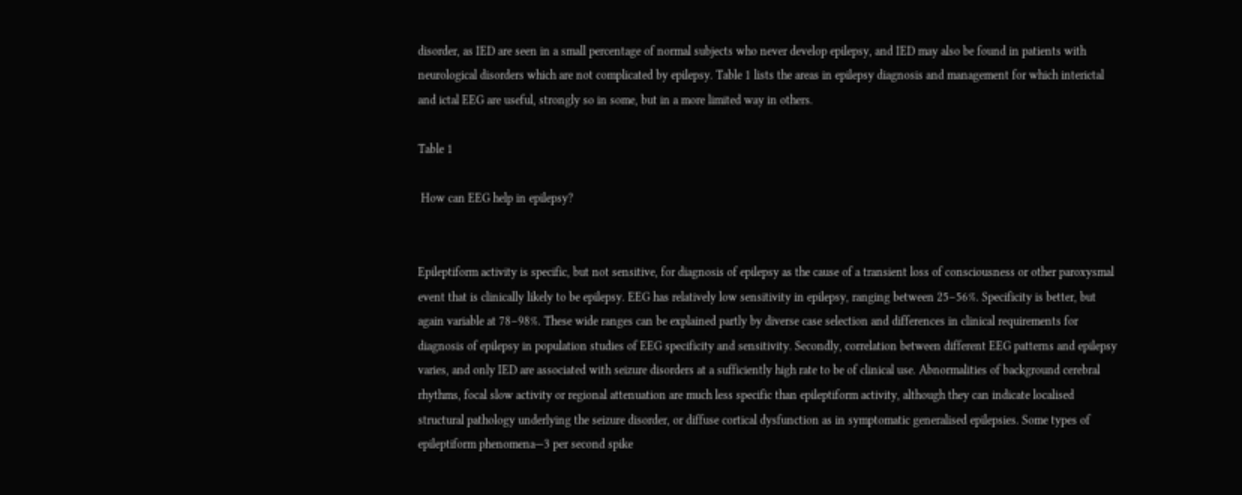disorder, as IED are seen in a small percentage of normal subjects who never develop epilepsy, and IED may also be found in patients with neurological disorders which are not complicated by epilepsy. Table 1 lists the areas in epilepsy diagnosis and management for which interictal and ictal EEG are useful, strongly so in some, but in a more limited way in others.

Table 1

 How can EEG help in epilepsy?


Epileptiform activity is specific, but not sensitive, for diagnosis of epilepsy as the cause of a transient loss of consciousness or other paroxysmal event that is clinically likely to be epilepsy. EEG has relatively low sensitivity in epilepsy, ranging between 25–56%. Specificity is better, but again variable at 78–98%. These wide ranges can be explained partly by diverse case selection and differences in clinical requirements for diagnosis of epilepsy in population studies of EEG specificity and sensitivity. Secondly, correlation between different EEG patterns and epilepsy varies, and only IED are associated with seizure disorders at a sufficiently high rate to be of clinical use. Abnormalities of background cerebral rhythms, focal slow activity or regional attenuation are much less specific than epileptiform activity, although they can indicate localised structural pathology underlying the seizure disorder, or diffuse cortical dysfunction as in symptomatic generalised epilepsies. Some types of epileptiform phenomena—3 per second spike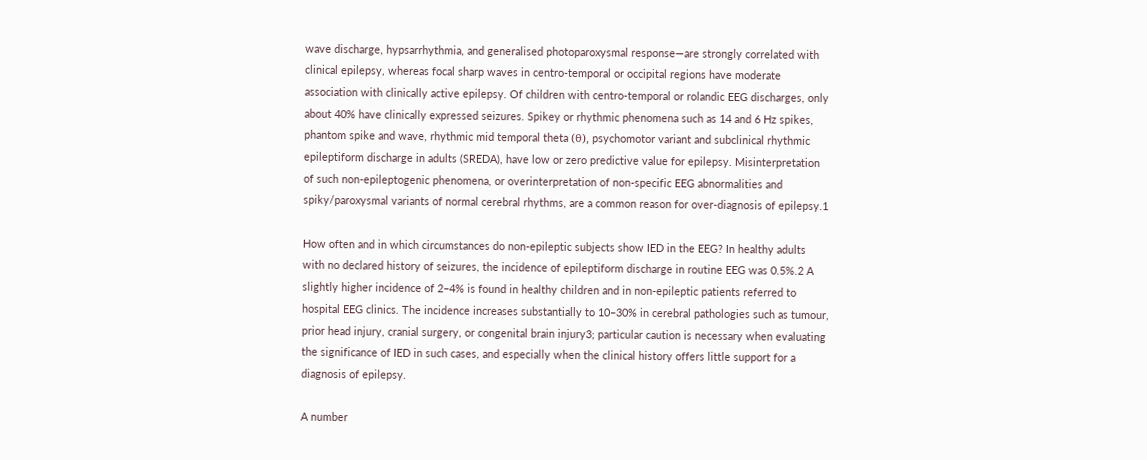wave discharge, hypsarrhythmia, and generalised photoparoxysmal response—are strongly correlated with clinical epilepsy, whereas focal sharp waves in centro-temporal or occipital regions have moderate association with clinically active epilepsy. Of children with centro-temporal or rolandic EEG discharges, only about 40% have clinically expressed seizures. Spikey or rhythmic phenomena such as 14 and 6 Hz spikes, phantom spike and wave, rhythmic mid temporal theta (θ), psychomotor variant and subclinical rhythmic epileptiform discharge in adults (SREDA), have low or zero predictive value for epilepsy. Misinterpretation of such non-epileptogenic phenomena, or overinterpretation of non-specific EEG abnormalities and spiky/paroxysmal variants of normal cerebral rhythms, are a common reason for over-diagnosis of epilepsy.1

How often and in which circumstances do non-epileptic subjects show IED in the EEG? In healthy adults with no declared history of seizures, the incidence of epileptiform discharge in routine EEG was 0.5%.2 A slightly higher incidence of 2–4% is found in healthy children and in non-epileptic patients referred to hospital EEG clinics. The incidence increases substantially to 10–30% in cerebral pathologies such as tumour, prior head injury, cranial surgery, or congenital brain injury3; particular caution is necessary when evaluating the significance of IED in such cases, and especially when the clinical history offers little support for a diagnosis of epilepsy.

A number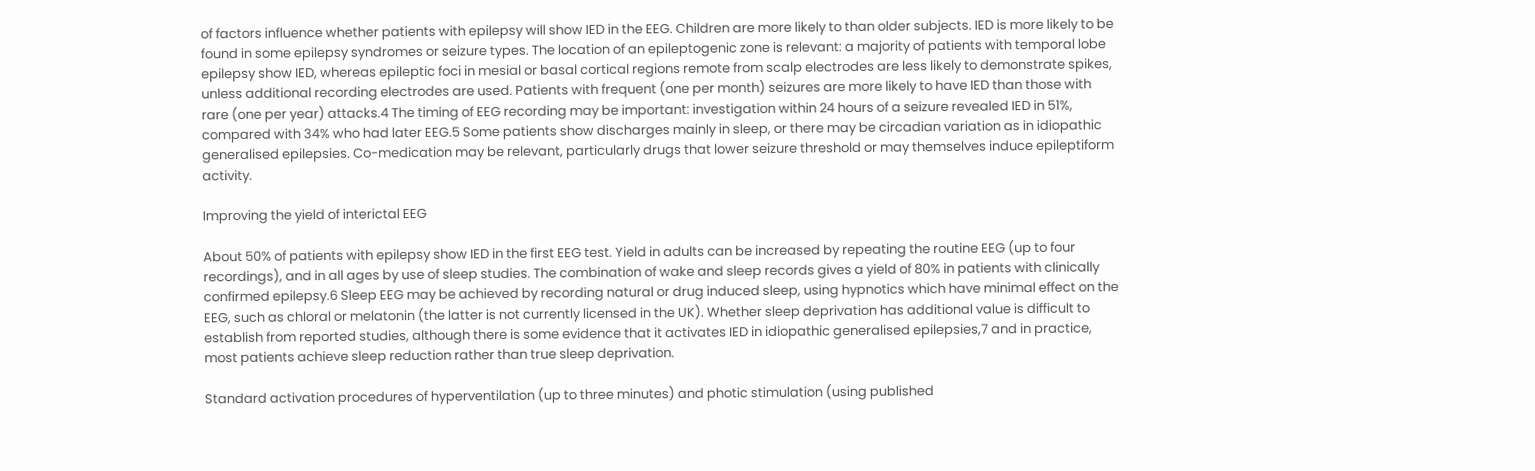of factors influence whether patients with epilepsy will show IED in the EEG. Children are more likely to than older subjects. IED is more likely to be found in some epilepsy syndromes or seizure types. The location of an epileptogenic zone is relevant: a majority of patients with temporal lobe epilepsy show IED, whereas epileptic foci in mesial or basal cortical regions remote from scalp electrodes are less likely to demonstrate spikes, unless additional recording electrodes are used. Patients with frequent (one per month) seizures are more likely to have IED than those with rare (one per year) attacks.4 The timing of EEG recording may be important: investigation within 24 hours of a seizure revealed IED in 51%, compared with 34% who had later EEG.5 Some patients show discharges mainly in sleep, or there may be circadian variation as in idiopathic generalised epilepsies. Co-medication may be relevant, particularly drugs that lower seizure threshold or may themselves induce epileptiform activity.

Improving the yield of interictal EEG

About 50% of patients with epilepsy show IED in the first EEG test. Yield in adults can be increased by repeating the routine EEG (up to four recordings), and in all ages by use of sleep studies. The combination of wake and sleep records gives a yield of 80% in patients with clinically confirmed epilepsy.6 Sleep EEG may be achieved by recording natural or drug induced sleep, using hypnotics which have minimal effect on the EEG, such as chloral or melatonin (the latter is not currently licensed in the UK). Whether sleep deprivation has additional value is difficult to establish from reported studies, although there is some evidence that it activates IED in idiopathic generalised epilepsies,7 and in practice, most patients achieve sleep reduction rather than true sleep deprivation.

Standard activation procedures of hyperventilation (up to three minutes) and photic stimulation (using published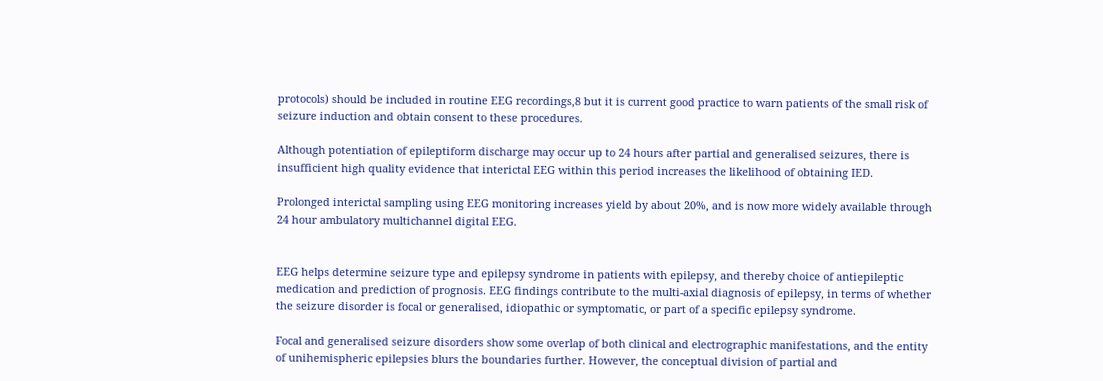protocols) should be included in routine EEG recordings,8 but it is current good practice to warn patients of the small risk of seizure induction and obtain consent to these procedures.

Although potentiation of epileptiform discharge may occur up to 24 hours after partial and generalised seizures, there is insufficient high quality evidence that interictal EEG within this period increases the likelihood of obtaining IED.

Prolonged interictal sampling using EEG monitoring increases yield by about 20%, and is now more widely available through 24 hour ambulatory multichannel digital EEG.


EEG helps determine seizure type and epilepsy syndrome in patients with epilepsy, and thereby choice of antiepileptic medication and prediction of prognosis. EEG findings contribute to the multi-axial diagnosis of epilepsy, in terms of whether the seizure disorder is focal or generalised, idiopathic or symptomatic, or part of a specific epilepsy syndrome.

Focal and generalised seizure disorders show some overlap of both clinical and electrographic manifestations, and the entity of unihemispheric epilepsies blurs the boundaries further. However, the conceptual division of partial and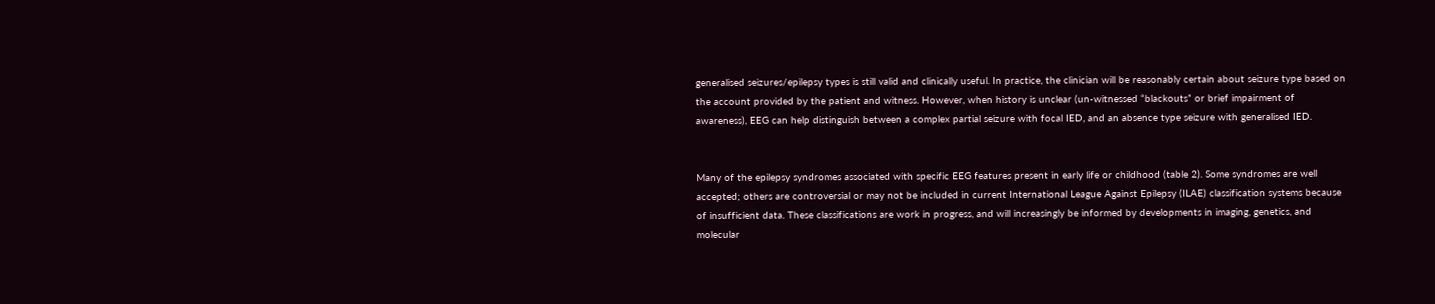generalised seizures/epilepsy types is still valid and clinically useful. In practice, the clinician will be reasonably certain about seizure type based on the account provided by the patient and witness. However, when history is unclear (un-witnessed “blackouts” or brief impairment of awareness), EEG can help distinguish between a complex partial seizure with focal IED, and an absence type seizure with generalised IED.


Many of the epilepsy syndromes associated with specific EEG features present in early life or childhood (table 2). Some syndromes are well accepted; others are controversial or may not be included in current International League Against Epilepsy (ILAE) classification systems because of insufficient data. These classifications are work in progress, and will increasingly be informed by developments in imaging, genetics, and molecular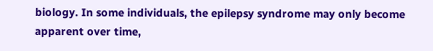biology. In some individuals, the epilepsy syndrome may only become apparent over time,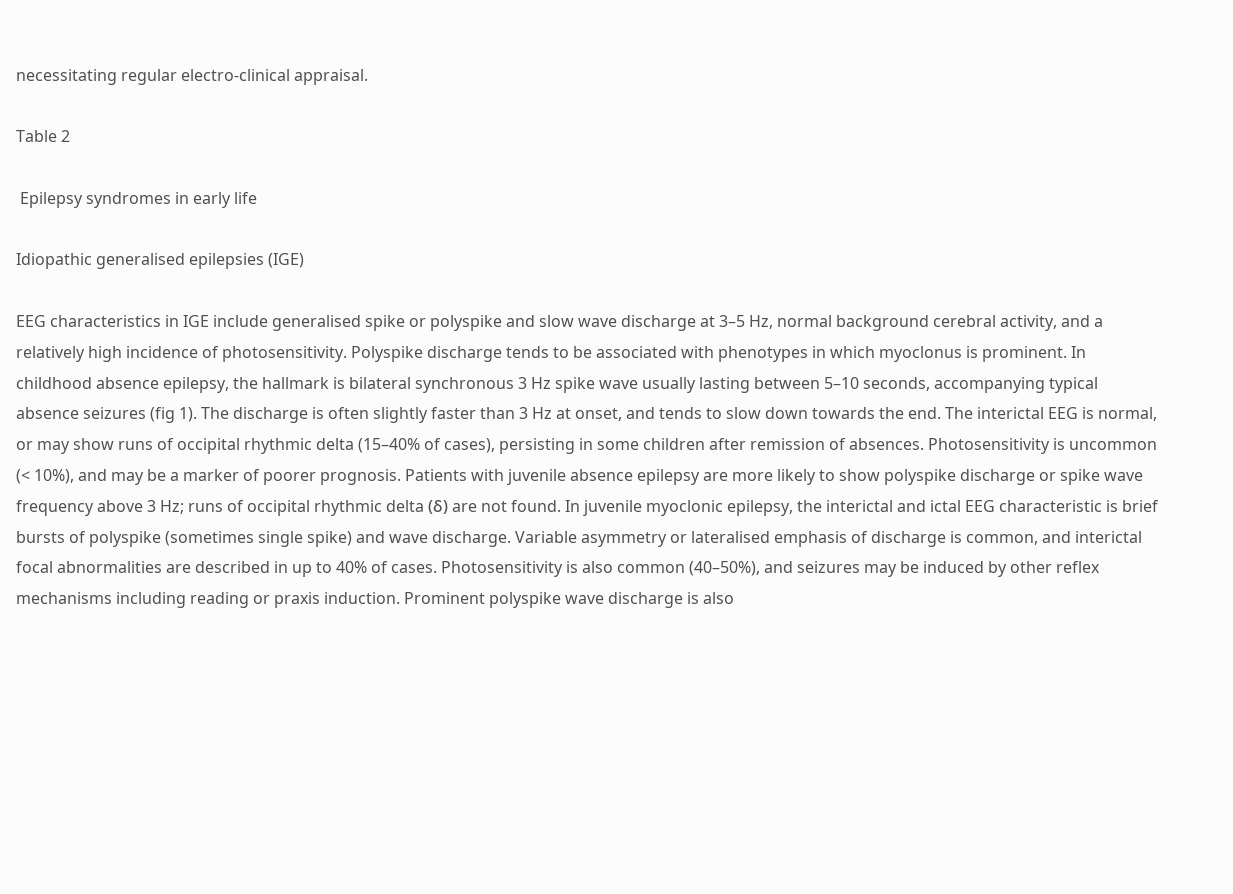necessitating regular electro-clinical appraisal.

Table 2

 Epilepsy syndromes in early life

Idiopathic generalised epilepsies (IGE)

EEG characteristics in IGE include generalised spike or polyspike and slow wave discharge at 3–5 Hz, normal background cerebral activity, and a relatively high incidence of photosensitivity. Polyspike discharge tends to be associated with phenotypes in which myoclonus is prominent. In childhood absence epilepsy, the hallmark is bilateral synchronous 3 Hz spike wave usually lasting between 5–10 seconds, accompanying typical absence seizures (fig 1). The discharge is often slightly faster than 3 Hz at onset, and tends to slow down towards the end. The interictal EEG is normal, or may show runs of occipital rhythmic delta (15–40% of cases), persisting in some children after remission of absences. Photosensitivity is uncommon (< 10%), and may be a marker of poorer prognosis. Patients with juvenile absence epilepsy are more likely to show polyspike discharge or spike wave frequency above 3 Hz; runs of occipital rhythmic delta (δ) are not found. In juvenile myoclonic epilepsy, the interictal and ictal EEG characteristic is brief bursts of polyspike (sometimes single spike) and wave discharge. Variable asymmetry or lateralised emphasis of discharge is common, and interictal focal abnormalities are described in up to 40% of cases. Photosensitivity is also common (40–50%), and seizures may be induced by other reflex mechanisms including reading or praxis induction. Prominent polyspike wave discharge is also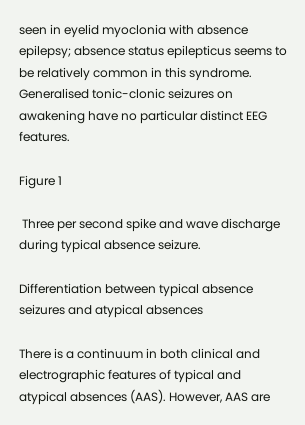seen in eyelid myoclonia with absence epilepsy; absence status epilepticus seems to be relatively common in this syndrome. Generalised tonic-clonic seizures on awakening have no particular distinct EEG features.

Figure 1

 Three per second spike and wave discharge during typical absence seizure.

Differentiation between typical absence seizures and atypical absences

There is a continuum in both clinical and electrographic features of typical and atypical absences (AAS). However, AAS are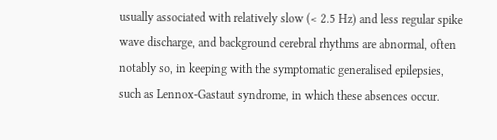usually associated with relatively slow (< 2.5 Hz) and less regular spike wave discharge, and background cerebral rhythms are abnormal, often notably so, in keeping with the symptomatic generalised epilepsies, such as Lennox-Gastaut syndrome, in which these absences occur.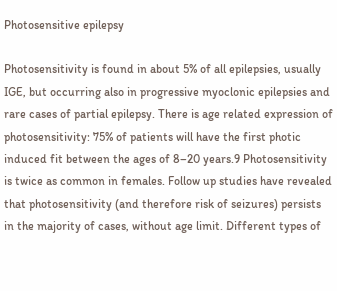Photosensitive epilepsy

Photosensitivity is found in about 5% of all epilepsies, usually IGE, but occurring also in progressive myoclonic epilepsies and rare cases of partial epilepsy. There is age related expression of photosensitivity: 75% of patients will have the first photic induced fit between the ages of 8–20 years.9 Photosensitivity is twice as common in females. Follow up studies have revealed that photosensitivity (and therefore risk of seizures) persists in the majority of cases, without age limit. Different types of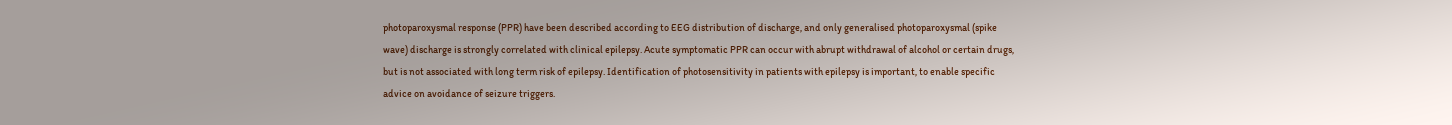photoparoxysmal response (PPR) have been described according to EEG distribution of discharge, and only generalised photoparoxysmal (spike wave) discharge is strongly correlated with clinical epilepsy. Acute symptomatic PPR can occur with abrupt withdrawal of alcohol or certain drugs, but is not associated with long term risk of epilepsy. Identification of photosensitivity in patients with epilepsy is important, to enable specific advice on avoidance of seizure triggers.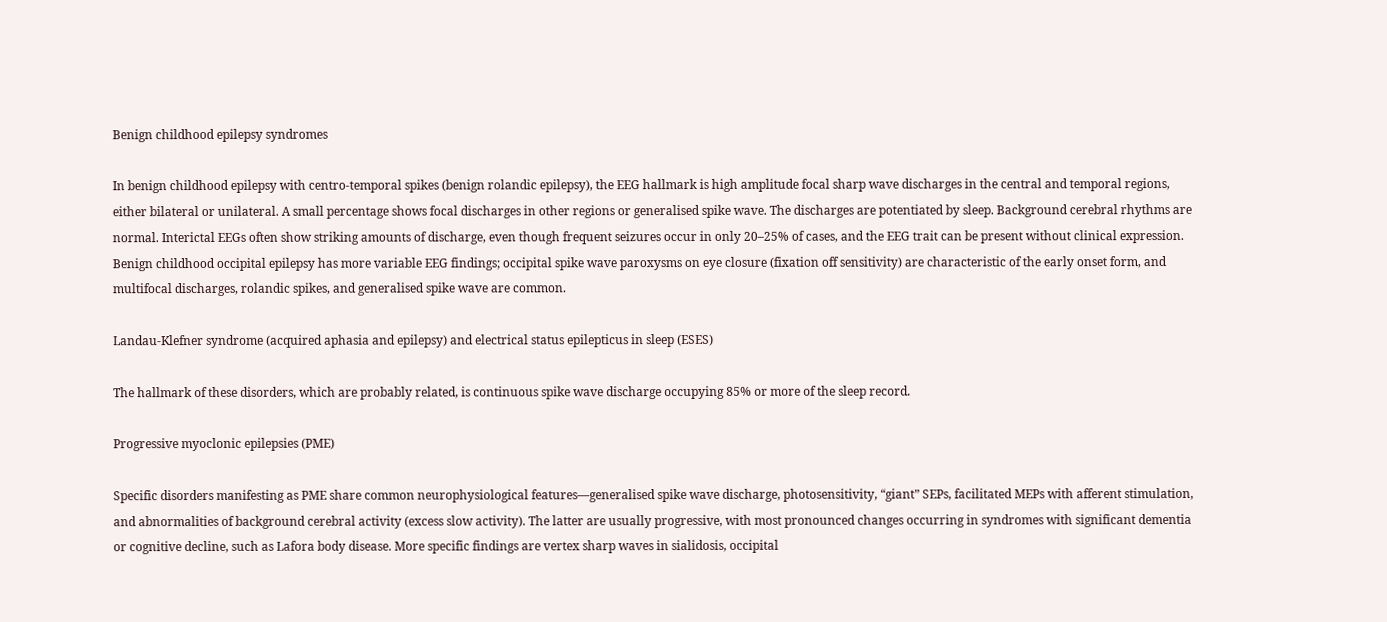Benign childhood epilepsy syndromes

In benign childhood epilepsy with centro-temporal spikes (benign rolandic epilepsy), the EEG hallmark is high amplitude focal sharp wave discharges in the central and temporal regions, either bilateral or unilateral. A small percentage shows focal discharges in other regions or generalised spike wave. The discharges are potentiated by sleep. Background cerebral rhythms are normal. Interictal EEGs often show striking amounts of discharge, even though frequent seizures occur in only 20–25% of cases, and the EEG trait can be present without clinical expression. Benign childhood occipital epilepsy has more variable EEG findings; occipital spike wave paroxysms on eye closure (fixation off sensitivity) are characteristic of the early onset form, and multifocal discharges, rolandic spikes, and generalised spike wave are common.

Landau-Klefner syndrome (acquired aphasia and epilepsy) and electrical status epilepticus in sleep (ESES)

The hallmark of these disorders, which are probably related, is continuous spike wave discharge occupying 85% or more of the sleep record.

Progressive myoclonic epilepsies (PME)

Specific disorders manifesting as PME share common neurophysiological features—generalised spike wave discharge, photosensitivity, “giant” SEPs, facilitated MEPs with afferent stimulation, and abnormalities of background cerebral activity (excess slow activity). The latter are usually progressive, with most pronounced changes occurring in syndromes with significant dementia or cognitive decline, such as Lafora body disease. More specific findings are vertex sharp waves in sialidosis, occipital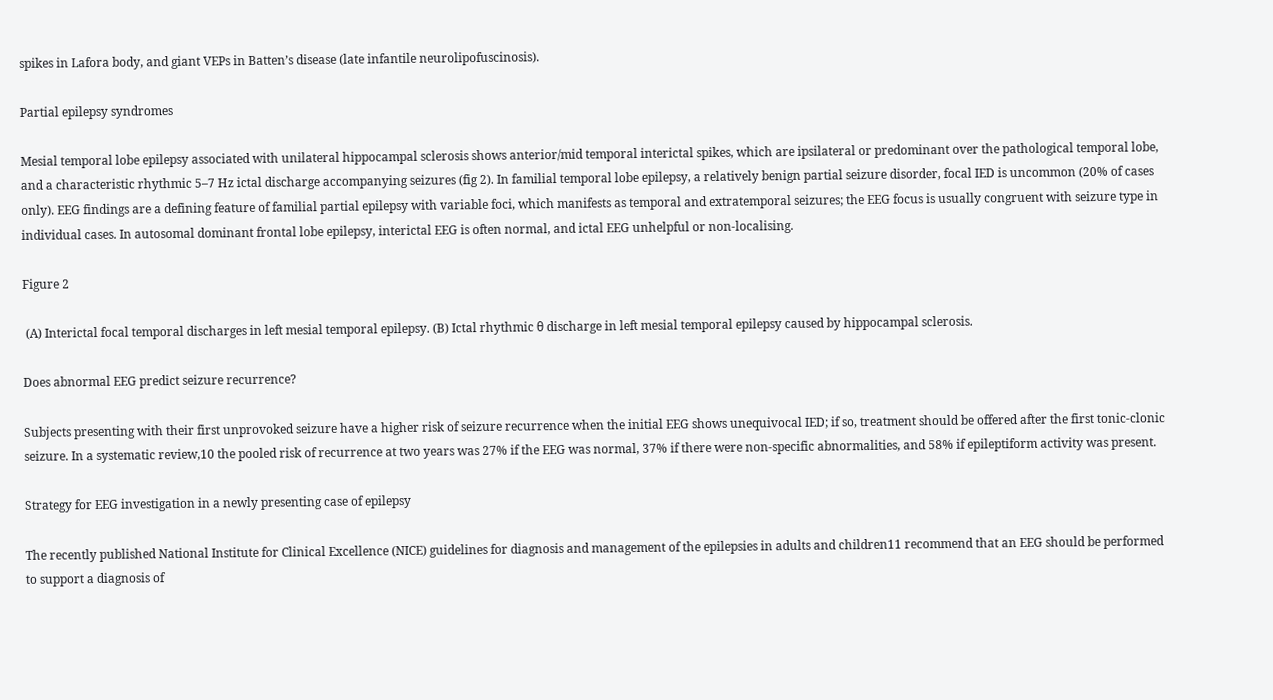spikes in Lafora body, and giant VEPs in Batten’s disease (late infantile neurolipofuscinosis).

Partial epilepsy syndromes

Mesial temporal lobe epilepsy associated with unilateral hippocampal sclerosis shows anterior/mid temporal interictal spikes, which are ipsilateral or predominant over the pathological temporal lobe, and a characteristic rhythmic 5–7 Hz ictal discharge accompanying seizures (fig 2). In familial temporal lobe epilepsy, a relatively benign partial seizure disorder, focal IED is uncommon (20% of cases only). EEG findings are a defining feature of familial partial epilepsy with variable foci, which manifests as temporal and extratemporal seizures; the EEG focus is usually congruent with seizure type in individual cases. In autosomal dominant frontal lobe epilepsy, interictal EEG is often normal, and ictal EEG unhelpful or non-localising.

Figure 2

 (A) Interictal focal temporal discharges in left mesial temporal epilepsy. (B) Ictal rhythmic θ discharge in left mesial temporal epilepsy caused by hippocampal sclerosis.

Does abnormal EEG predict seizure recurrence?

Subjects presenting with their first unprovoked seizure have a higher risk of seizure recurrence when the initial EEG shows unequivocal IED; if so, treatment should be offered after the first tonic-clonic seizure. In a systematic review,10 the pooled risk of recurrence at two years was 27% if the EEG was normal, 37% if there were non-specific abnormalities, and 58% if epileptiform activity was present.

Strategy for EEG investigation in a newly presenting case of epilepsy

The recently published National Institute for Clinical Excellence (NICE) guidelines for diagnosis and management of the epilepsies in adults and children11 recommend that an EEG should be performed to support a diagnosis of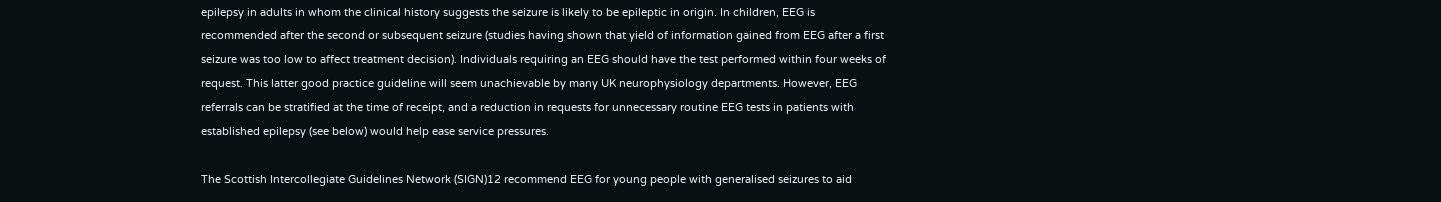epilepsy in adults in whom the clinical history suggests the seizure is likely to be epileptic in origin. In children, EEG is recommended after the second or subsequent seizure (studies having shown that yield of information gained from EEG after a first seizure was too low to affect treatment decision). Individuals requiring an EEG should have the test performed within four weeks of request. This latter good practice guideline will seem unachievable by many UK neurophysiology departments. However, EEG referrals can be stratified at the time of receipt, and a reduction in requests for unnecessary routine EEG tests in patients with established epilepsy (see below) would help ease service pressures.

The Scottish Intercollegiate Guidelines Network (SIGN)12 recommend EEG for young people with generalised seizures to aid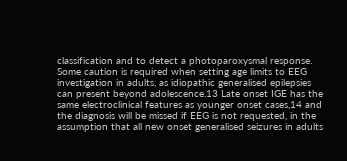classification and to detect a photoparoxysmal response. Some caution is required when setting age limits to EEG investigation in adults, as idiopathic generalised epilepsies can present beyond adolescence.13 Late onset IGE has the same electroclinical features as younger onset cases,14 and the diagnosis will be missed if EEG is not requested, in the assumption that all new onset generalised seizures in adults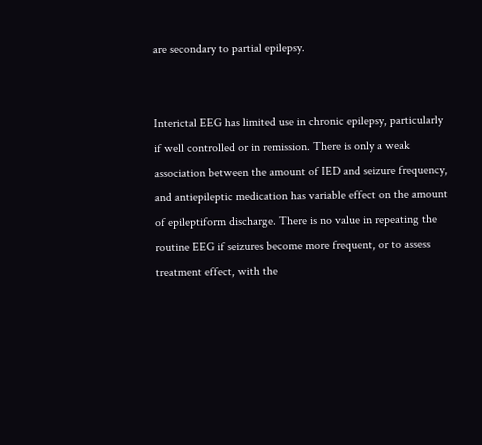are secondary to partial epilepsy.


Interictal EEG has limited use in chronic epilepsy, particularly if well controlled or in remission. There is only a weak association between the amount of IED and seizure frequency, and antiepileptic medication has variable effect on the amount of epileptiform discharge. There is no value in repeating the routine EEG if seizures become more frequent, or to assess treatment effect, with the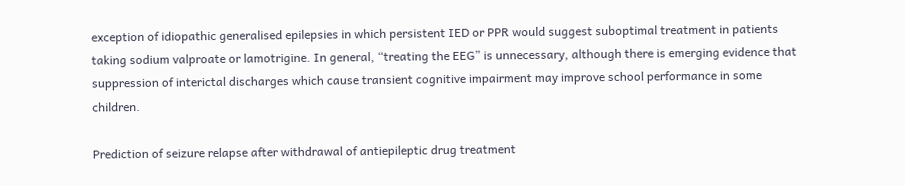exception of idiopathic generalised epilepsies in which persistent IED or PPR would suggest suboptimal treatment in patients taking sodium valproate or lamotrigine. In general, “treating the EEG” is unnecessary, although there is emerging evidence that suppression of interictal discharges which cause transient cognitive impairment may improve school performance in some children.

Prediction of seizure relapse after withdrawal of antiepileptic drug treatment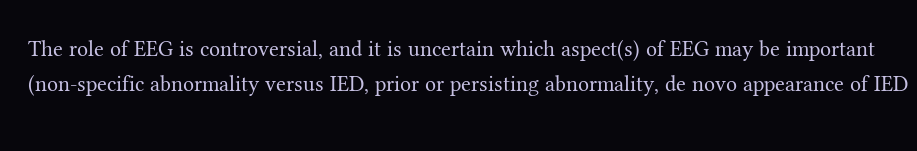The role of EEG is controversial, and it is uncertain which aspect(s) of EEG may be important (non-specific abnormality versus IED, prior or persisting abnormality, de novo appearance of IED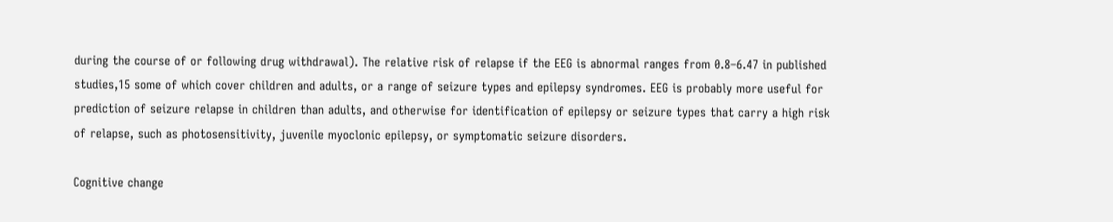during the course of or following drug withdrawal). The relative risk of relapse if the EEG is abnormal ranges from 0.8–6.47 in published studies,15 some of which cover children and adults, or a range of seizure types and epilepsy syndromes. EEG is probably more useful for prediction of seizure relapse in children than adults, and otherwise for identification of epilepsy or seizure types that carry a high risk of relapse, such as photosensitivity, juvenile myoclonic epilepsy, or symptomatic seizure disorders.

Cognitive change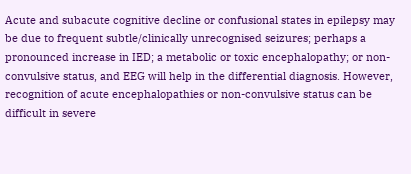Acute and subacute cognitive decline or confusional states in epilepsy may be due to frequent subtle/clinically unrecognised seizures; perhaps a pronounced increase in IED; a metabolic or toxic encephalopathy; or non-convulsive status, and EEG will help in the differential diagnosis. However, recognition of acute encephalopathies or non-convulsive status can be difficult in severe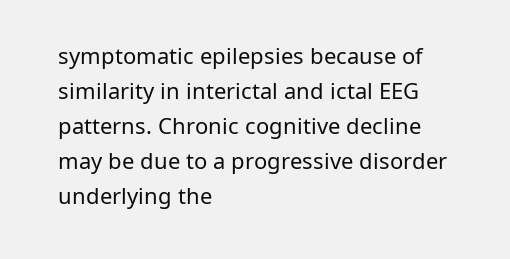symptomatic epilepsies because of similarity in interictal and ictal EEG patterns. Chronic cognitive decline may be due to a progressive disorder underlying the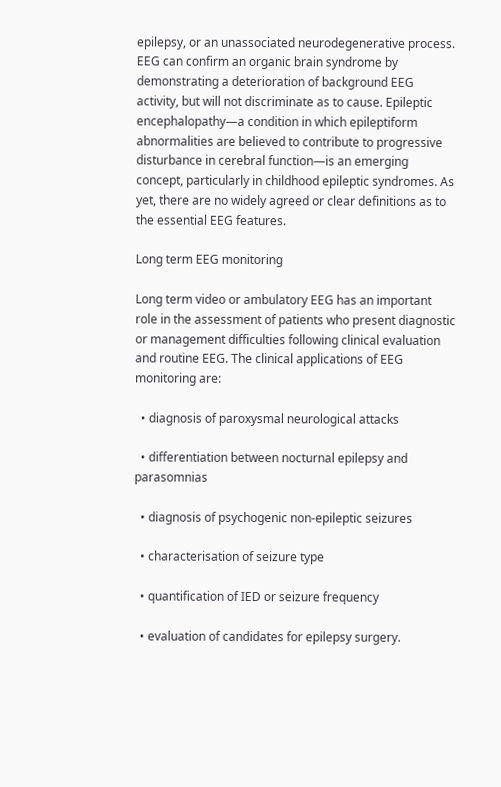epilepsy, or an unassociated neurodegenerative process. EEG can confirm an organic brain syndrome by demonstrating a deterioration of background EEG activity, but will not discriminate as to cause. Epileptic encephalopathy—a condition in which epileptiform abnormalities are believed to contribute to progressive disturbance in cerebral function—is an emerging concept, particularly in childhood epileptic syndromes. As yet, there are no widely agreed or clear definitions as to the essential EEG features.

Long term EEG monitoring

Long term video or ambulatory EEG has an important role in the assessment of patients who present diagnostic or management difficulties following clinical evaluation and routine EEG. The clinical applications of EEG monitoring are:

  • diagnosis of paroxysmal neurological attacks

  • differentiation between nocturnal epilepsy and parasomnias

  • diagnosis of psychogenic non-epileptic seizures

  • characterisation of seizure type

  • quantification of IED or seizure frequency

  • evaluation of candidates for epilepsy surgery.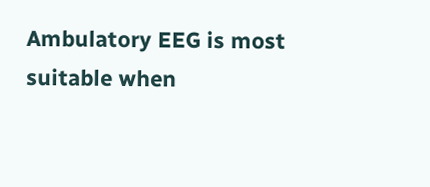Ambulatory EEG is most suitable when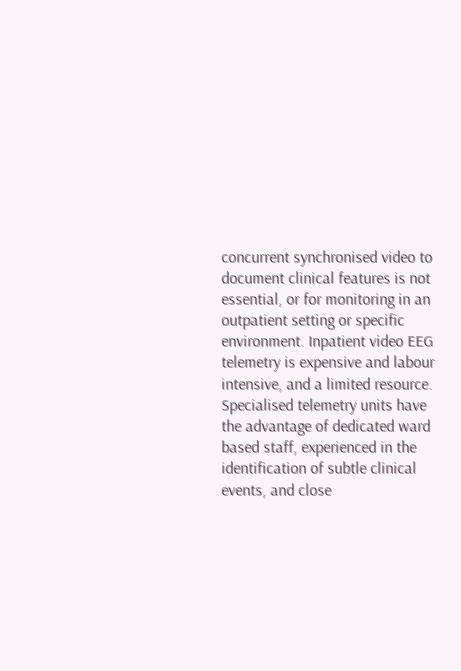concurrent synchronised video to document clinical features is not essential, or for monitoring in an outpatient setting or specific environment. Inpatient video EEG telemetry is expensive and labour intensive, and a limited resource. Specialised telemetry units have the advantage of dedicated ward based staff, experienced in the identification of subtle clinical events, and close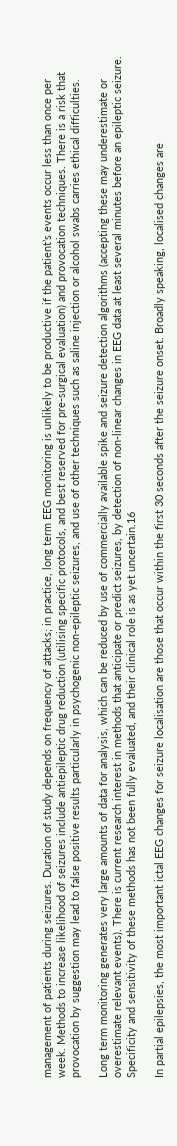management of patients during seizures. Duration of study depends on frequency of attacks; in practice, long term EEG monitoring is unlikely to be productive if the patient’s events occur less than once per week. Methods to increase likelihood of seizures include antiepileptic drug reduction (utilising specific protocols, and best reserved for pre-surgical evaluation) and provocation techniques. There is a risk that provocation by suggestion may lead to false positive results particularly in psychogenic non-epileptic seizures, and use of other techniques such as saline injection or alcohol swabs carries ethical difficulties.

Long term monitoring generates very large amounts of data for analysis, which can be reduced by use of commercially available spike and seizure detection algorithms (accepting these may underestimate or overestimate relevant events). There is current research interest in methods that anticipate or predict seizures, by detection of non-linear changes in EEG data at least several minutes before an epileptic seizure. Specificity and sensitivity of these methods has not been fully evaluated, and their clinical role is as yet uncertain.16

In partial epilepsies, the most important ictal EEG changes for seizure localisation are those that occur within the first 30 seconds after the seizure onset. Broadly speaking, localised changes are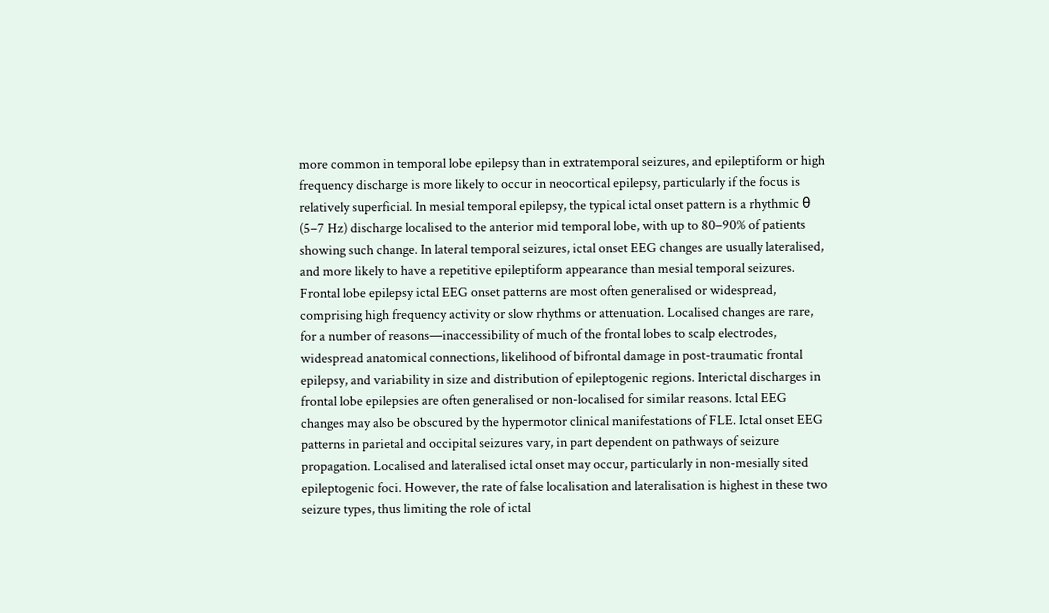more common in temporal lobe epilepsy than in extratemporal seizures, and epileptiform or high frequency discharge is more likely to occur in neocortical epilepsy, particularly if the focus is relatively superficial. In mesial temporal epilepsy, the typical ictal onset pattern is a rhythmic θ (5–7 Hz) discharge localised to the anterior mid temporal lobe, with up to 80–90% of patients showing such change. In lateral temporal seizures, ictal onset EEG changes are usually lateralised, and more likely to have a repetitive epileptiform appearance than mesial temporal seizures. Frontal lobe epilepsy ictal EEG onset patterns are most often generalised or widespread, comprising high frequency activity or slow rhythms or attenuation. Localised changes are rare, for a number of reasons—inaccessibility of much of the frontal lobes to scalp electrodes, widespread anatomical connections, likelihood of bifrontal damage in post-traumatic frontal epilepsy, and variability in size and distribution of epileptogenic regions. Interictal discharges in frontal lobe epilepsies are often generalised or non-localised for similar reasons. Ictal EEG changes may also be obscured by the hypermotor clinical manifestations of FLE. Ictal onset EEG patterns in parietal and occipital seizures vary, in part dependent on pathways of seizure propagation. Localised and lateralised ictal onset may occur, particularly in non-mesially sited epileptogenic foci. However, the rate of false localisation and lateralisation is highest in these two seizure types, thus limiting the role of ictal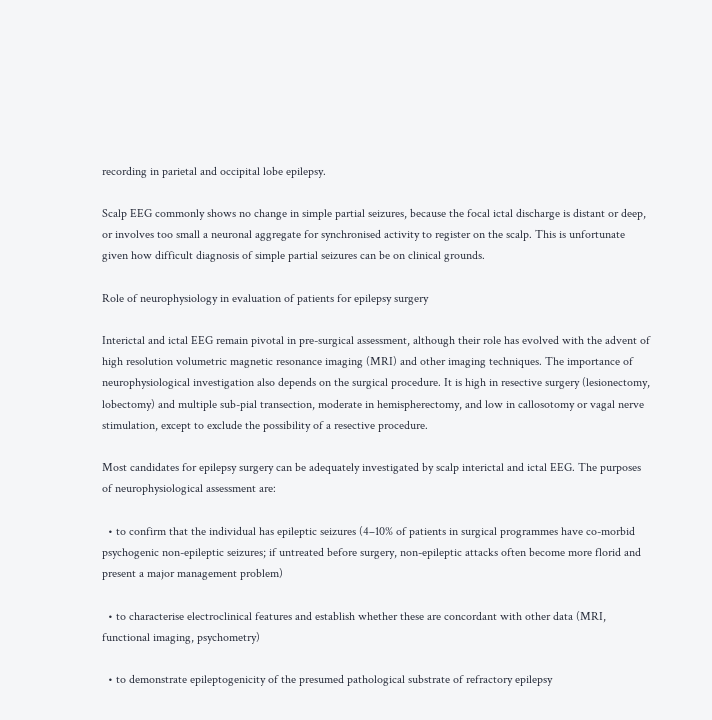recording in parietal and occipital lobe epilepsy.

Scalp EEG commonly shows no change in simple partial seizures, because the focal ictal discharge is distant or deep, or involves too small a neuronal aggregate for synchronised activity to register on the scalp. This is unfortunate given how difficult diagnosis of simple partial seizures can be on clinical grounds.

Role of neurophysiology in evaluation of patients for epilepsy surgery

Interictal and ictal EEG remain pivotal in pre-surgical assessment, although their role has evolved with the advent of high resolution volumetric magnetic resonance imaging (MRI) and other imaging techniques. The importance of neurophysiological investigation also depends on the surgical procedure. It is high in resective surgery (lesionectomy, lobectomy) and multiple sub-pial transection, moderate in hemispherectomy, and low in callosotomy or vagal nerve stimulation, except to exclude the possibility of a resective procedure.

Most candidates for epilepsy surgery can be adequately investigated by scalp interictal and ictal EEG. The purposes of neurophysiological assessment are:

  • to confirm that the individual has epileptic seizures (4–10% of patients in surgical programmes have co-morbid psychogenic non-epileptic seizures; if untreated before surgery, non-epileptic attacks often become more florid and present a major management problem)

  • to characterise electroclinical features and establish whether these are concordant with other data (MRI, functional imaging, psychometry)

  • to demonstrate epileptogenicity of the presumed pathological substrate of refractory epilepsy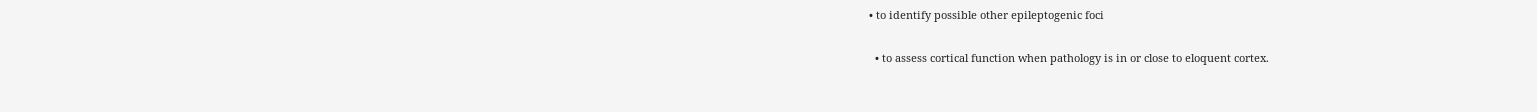• to identify possible other epileptogenic foci

  • to assess cortical function when pathology is in or close to eloquent cortex.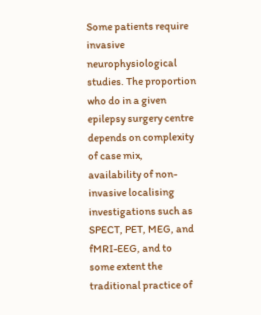Some patients require invasive neurophysiological studies. The proportion who do in a given epilepsy surgery centre depends on complexity of case mix, availability of non-invasive localising investigations such as SPECT, PET, MEG, and fMRI-EEG, and to some extent the traditional practice of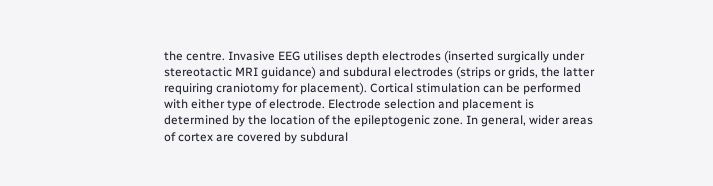the centre. Invasive EEG utilises depth electrodes (inserted surgically under stereotactic MRI guidance) and subdural electrodes (strips or grids, the latter requiring craniotomy for placement). Cortical stimulation can be performed with either type of electrode. Electrode selection and placement is determined by the location of the epileptogenic zone. In general, wider areas of cortex are covered by subdural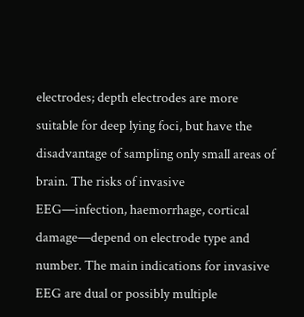electrodes; depth electrodes are more suitable for deep lying foci, but have the disadvantage of sampling only small areas of brain. The risks of invasive EEG—infection, haemorrhage, cortical damage—depend on electrode type and number. The main indications for invasive EEG are dual or possibly multiple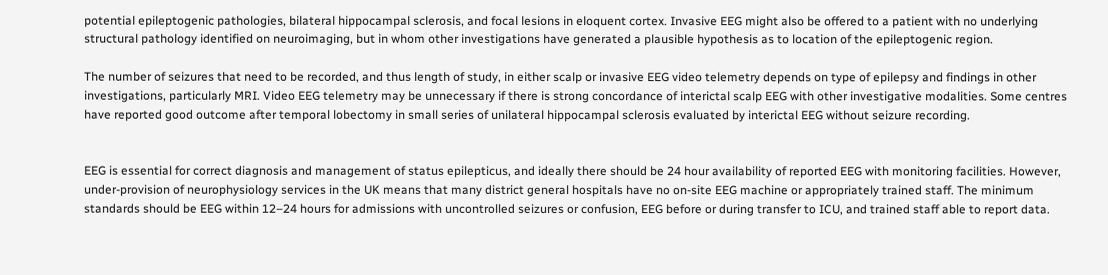potential epileptogenic pathologies, bilateral hippocampal sclerosis, and focal lesions in eloquent cortex. Invasive EEG might also be offered to a patient with no underlying structural pathology identified on neuroimaging, but in whom other investigations have generated a plausible hypothesis as to location of the epileptogenic region.

The number of seizures that need to be recorded, and thus length of study, in either scalp or invasive EEG video telemetry depends on type of epilepsy and findings in other investigations, particularly MRI. Video EEG telemetry may be unnecessary if there is strong concordance of interictal scalp EEG with other investigative modalities. Some centres have reported good outcome after temporal lobectomy in small series of unilateral hippocampal sclerosis evaluated by interictal EEG without seizure recording.


EEG is essential for correct diagnosis and management of status epilepticus, and ideally there should be 24 hour availability of reported EEG with monitoring facilities. However, under-provision of neurophysiology services in the UK means that many district general hospitals have no on-site EEG machine or appropriately trained staff. The minimum standards should be EEG within 12–24 hours for admissions with uncontrolled seizures or confusion, EEG before or during transfer to ICU, and trained staff able to report data.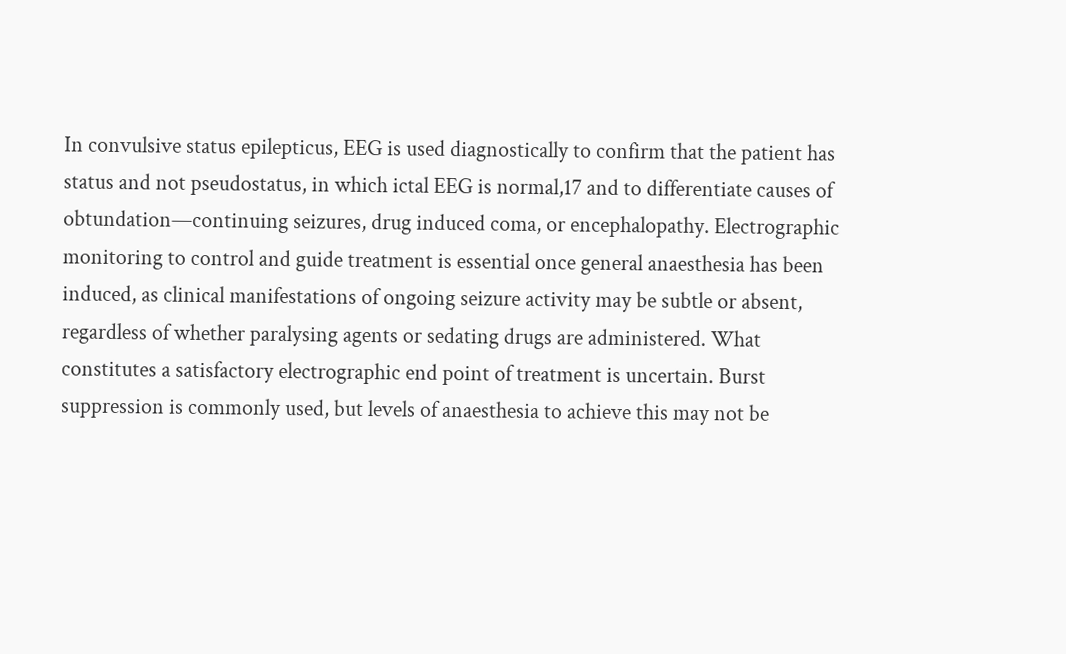In convulsive status epilepticus, EEG is used diagnostically to confirm that the patient has status and not pseudostatus, in which ictal EEG is normal,17 and to differentiate causes of obtundation—continuing seizures, drug induced coma, or encephalopathy. Electrographic monitoring to control and guide treatment is essential once general anaesthesia has been induced, as clinical manifestations of ongoing seizure activity may be subtle or absent, regardless of whether paralysing agents or sedating drugs are administered. What constitutes a satisfactory electrographic end point of treatment is uncertain. Burst suppression is commonly used, but levels of anaesthesia to achieve this may not be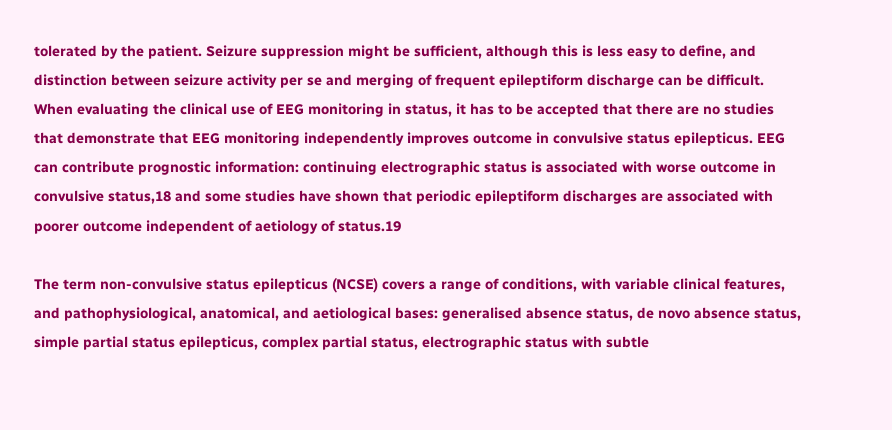tolerated by the patient. Seizure suppression might be sufficient, although this is less easy to define, and distinction between seizure activity per se and merging of frequent epileptiform discharge can be difficult. When evaluating the clinical use of EEG monitoring in status, it has to be accepted that there are no studies that demonstrate that EEG monitoring independently improves outcome in convulsive status epilepticus. EEG can contribute prognostic information: continuing electrographic status is associated with worse outcome in convulsive status,18 and some studies have shown that periodic epileptiform discharges are associated with poorer outcome independent of aetiology of status.19

The term non-convulsive status epilepticus (NCSE) covers a range of conditions, with variable clinical features, and pathophysiological, anatomical, and aetiological bases: generalised absence status, de novo absence status, simple partial status epilepticus, complex partial status, electrographic status with subtle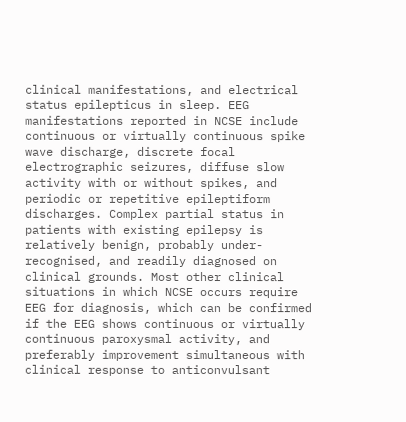clinical manifestations, and electrical status epilepticus in sleep. EEG manifestations reported in NCSE include continuous or virtually continuous spike wave discharge, discrete focal electrographic seizures, diffuse slow activity with or without spikes, and periodic or repetitive epileptiform discharges. Complex partial status in patients with existing epilepsy is relatively benign, probably under-recognised, and readily diagnosed on clinical grounds. Most other clinical situations in which NCSE occurs require EEG for diagnosis, which can be confirmed if the EEG shows continuous or virtually continuous paroxysmal activity, and preferably improvement simultaneous with clinical response to anticonvulsant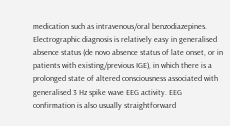medication such as intravenous/oral benzodiazepines. Electrographic diagnosis is relatively easy in generalised absence status (de novo absence status of late onset, or in patients with existing/previous IGE), in which there is a prolonged state of altered consciousness associated with generalised 3 Hz spike wave EEG activity. EEG confirmation is also usually straightforward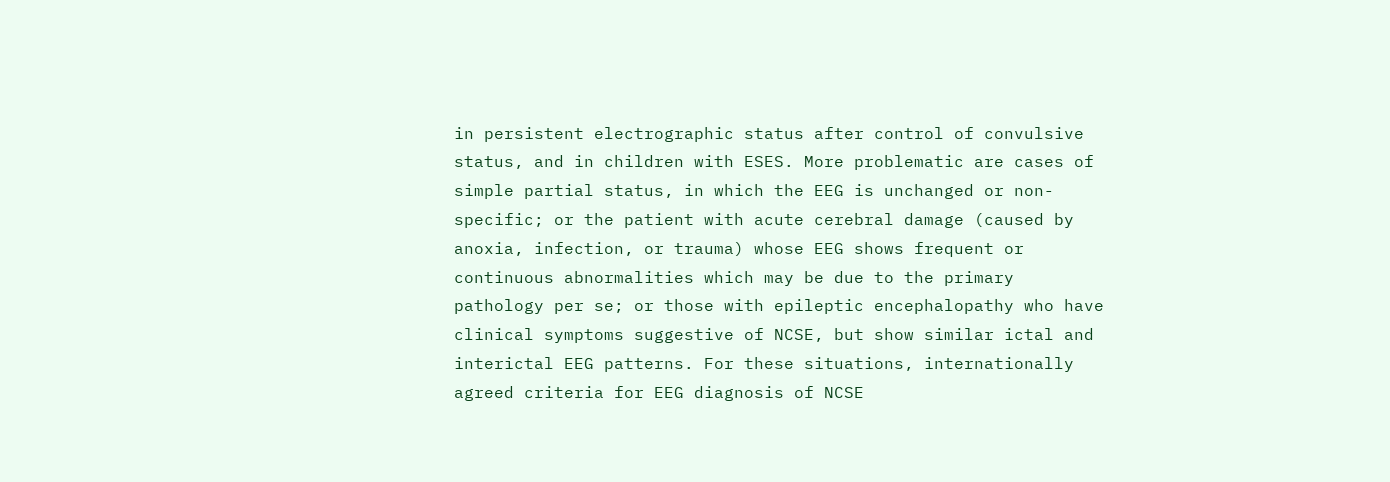in persistent electrographic status after control of convulsive status, and in children with ESES. More problematic are cases of simple partial status, in which the EEG is unchanged or non-specific; or the patient with acute cerebral damage (caused by anoxia, infection, or trauma) whose EEG shows frequent or continuous abnormalities which may be due to the primary pathology per se; or those with epileptic encephalopathy who have clinical symptoms suggestive of NCSE, but show similar ictal and interictal EEG patterns. For these situations, internationally agreed criteria for EEG diagnosis of NCSE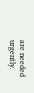are needed urgently.